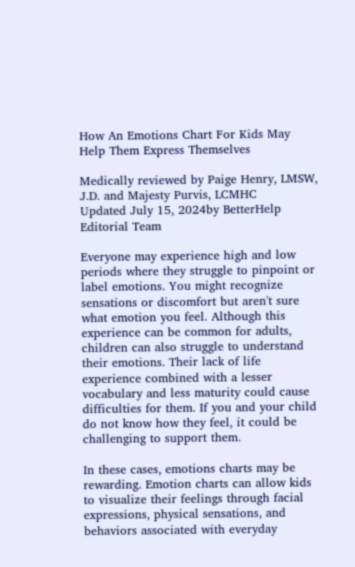How An Emotions Chart For Kids May Help Them Express Themselves

Medically reviewed by Paige Henry, LMSW, J.D. and Majesty Purvis, LCMHC
Updated July 15, 2024by BetterHelp Editorial Team

Everyone may experience high and low periods where they struggle to pinpoint or label emotions. You might recognize sensations or discomfort but aren't sure what emotion you feel. Although this experience can be common for adults, children can also struggle to understand their emotions. Their lack of life experience combined with a lesser vocabulary and less maturity could cause difficulties for them. If you and your child do not know how they feel, it could be challenging to support them.

In these cases, emotions charts may be rewarding. Emotion charts can allow kids to visualize their feelings through facial expressions, physical sensations, and behaviors associated with everyday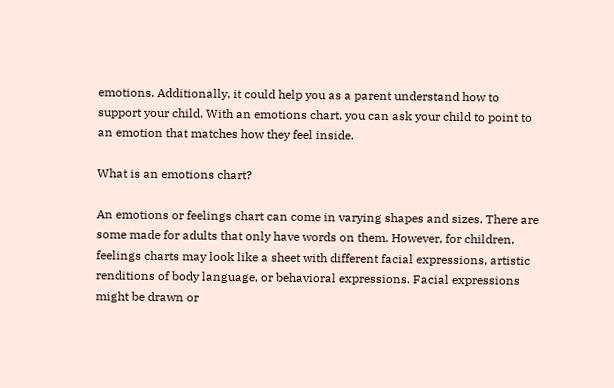emotions. Additionally, it could help you as a parent understand how to support your child. With an emotions chart, you can ask your child to point to an emotion that matches how they feel inside.

What is an emotions chart?

An emotions or feelings chart can come in varying shapes and sizes. There are some made for adults that only have words on them. However, for children, feelings charts may look like a sheet with different facial expressions, artistic renditions of body language, or behavioral expressions. Facial expressions might be drawn or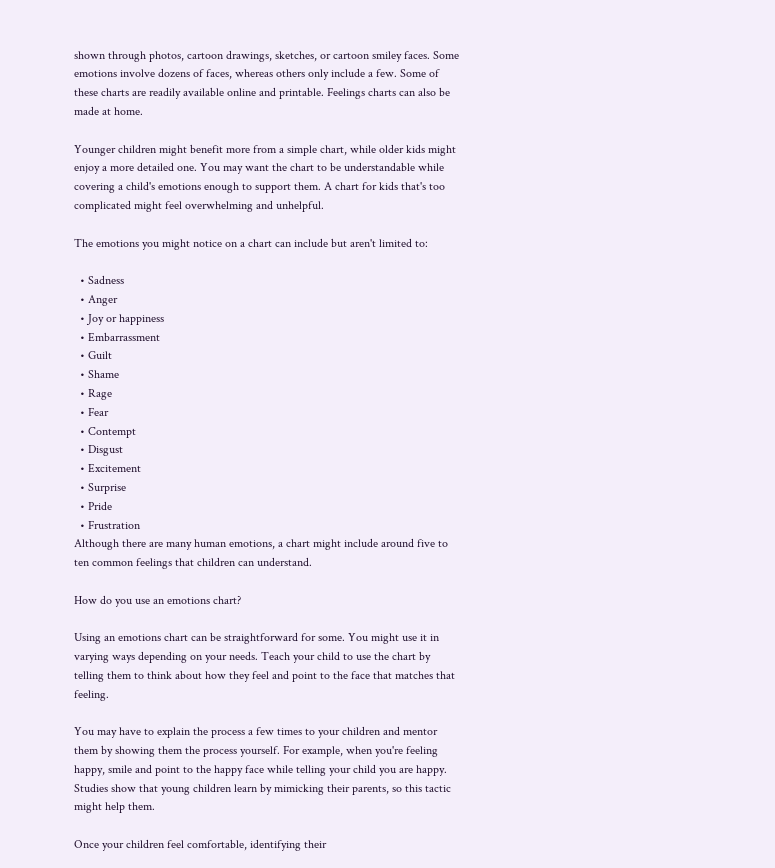shown through photos, cartoon drawings, sketches, or cartoon smiley faces. Some emotions involve dozens of faces, whereas others only include a few. Some of these charts are readily available online and printable. Feelings charts can also be made at home.

Younger children might benefit more from a simple chart, while older kids might enjoy a more detailed one. You may want the chart to be understandable while covering a child's emotions enough to support them. A chart for kids that's too complicated might feel overwhelming and unhelpful.

The emotions you might notice on a chart can include but aren't limited to:

  • Sadness
  • Anger
  • Joy or happiness
  • Embarrassment
  • Guilt
  • Shame
  • Rage
  • Fear
  • Contempt
  • Disgust
  • Excitement
  • Surprise
  • Pride
  • Frustration
Although there are many human emotions, a chart might include around five to ten common feelings that children can understand.

How do you use an emotions chart?

Using an emotions chart can be straightforward for some. You might use it in varying ways depending on your needs. Teach your child to use the chart by telling them to think about how they feel and point to the face that matches that feeling.

You may have to explain the process a few times to your children and mentor them by showing them the process yourself. For example, when you're feeling happy, smile and point to the happy face while telling your child you are happy. Studies show that young children learn by mimicking their parents, so this tactic might help them.

Once your children feel comfortable, identifying their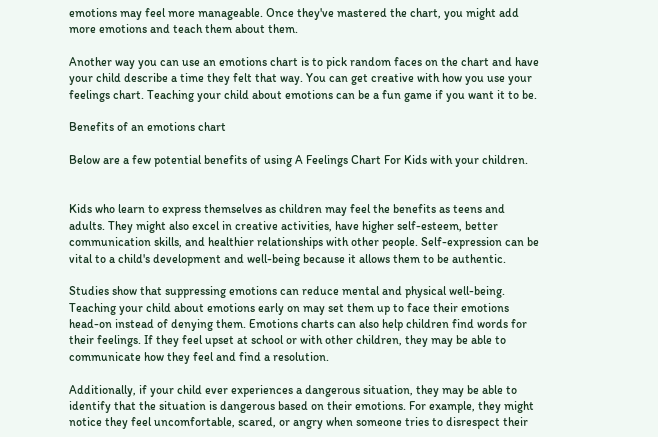emotions may feel more manageable. Once they've mastered the chart, you might add more emotions and teach them about them.

Another way you can use an emotions chart is to pick random faces on the chart and have your child describe a time they felt that way. You can get creative with how you use your feelings chart. Teaching your child about emotions can be a fun game if you want it to be.

Benefits of an emotions chart

Below are a few potential benefits of using A Feelings Chart For Kids with your children.


Kids who learn to express themselves as children may feel the benefits as teens and adults. They might also excel in creative activities, have higher self-esteem, better communication skills, and healthier relationships with other people. Self-expression can be vital to a child's development and well-being because it allows them to be authentic.

Studies show that suppressing emotions can reduce mental and physical well-being. Teaching your child about emotions early on may set them up to face their emotions head-on instead of denying them. Emotions charts can also help children find words for their feelings. If they feel upset at school or with other children, they may be able to communicate how they feel and find a resolution.

Additionally, if your child ever experiences a dangerous situation, they may be able to identify that the situation is dangerous based on their emotions. For example, they might notice they feel uncomfortable, scared, or angry when someone tries to disrespect their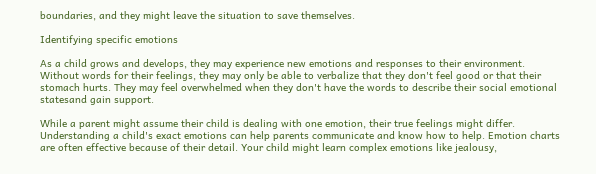boundaries, and they might leave the situation to save themselves.

Identifying specific emotions

As a child grows and develops, they may experience new emotions and responses to their environment. Without words for their feelings, they may only be able to verbalize that they don't feel good or that their stomach hurts. They may feel overwhelmed when they don't have the words to describe their social emotional statesand gain support.

While a parent might assume their child is dealing with one emotion, their true feelings might differ. Understanding a child's exact emotions can help parents communicate and know how to help. Emotion charts are often effective because of their detail. Your child might learn complex emotions like jealousy,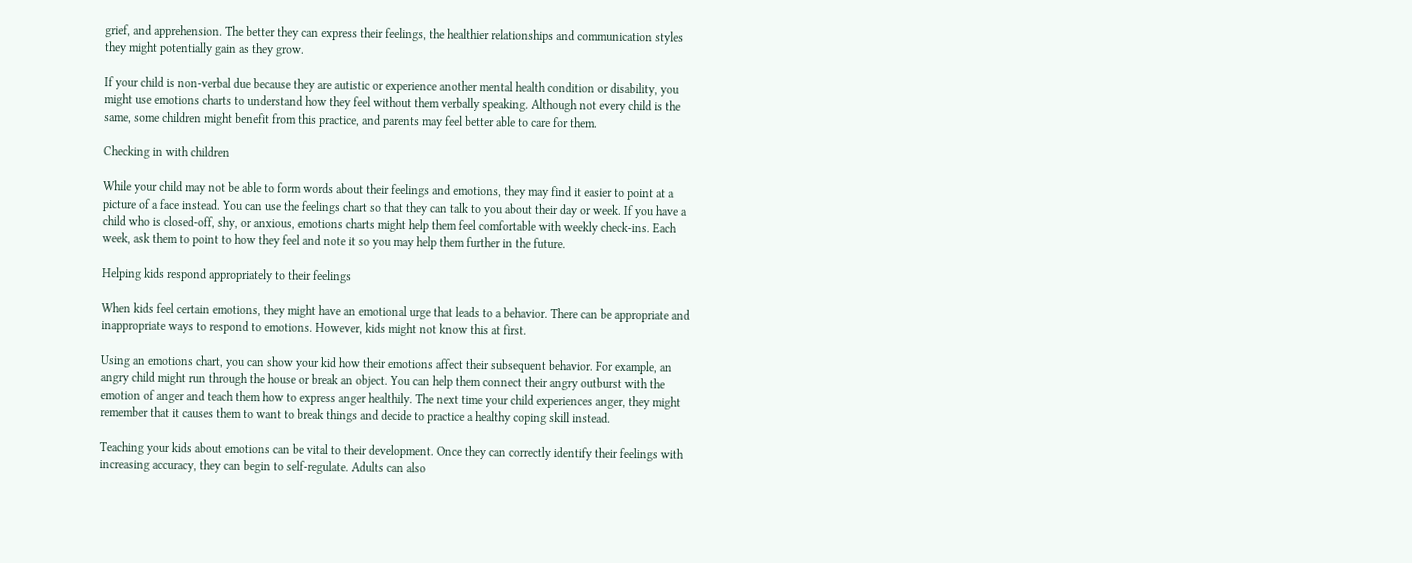grief, and apprehension. The better they can express their feelings, the healthier relationships and communication styles they might potentially gain as they grow.

If your child is non-verbal due because they are autistic or experience another mental health condition or disability, you might use emotions charts to understand how they feel without them verbally speaking. Although not every child is the same, some children might benefit from this practice, and parents may feel better able to care for them.

Checking in with children

While your child may not be able to form words about their feelings and emotions, they may find it easier to point at a picture of a face instead. You can use the feelings chart so that they can talk to you about their day or week. If you have a child who is closed-off, shy, or anxious, emotions charts might help them feel comfortable with weekly check-ins. Each week, ask them to point to how they feel and note it so you may help them further in the future.

Helping kids respond appropriately to their feelings

When kids feel certain emotions, they might have an emotional urge that leads to a behavior. There can be appropriate and inappropriate ways to respond to emotions. However, kids might not know this at first.

Using an emotions chart, you can show your kid how their emotions affect their subsequent behavior. For example, an angry child might run through the house or break an object. You can help them connect their angry outburst with the emotion of anger and teach them how to express anger healthily. The next time your child experiences anger, they might remember that it causes them to want to break things and decide to practice a healthy coping skill instead.

Teaching your kids about emotions can be vital to their development. Once they can correctly identify their feelings with increasing accuracy, they can begin to self-regulate. Adults can also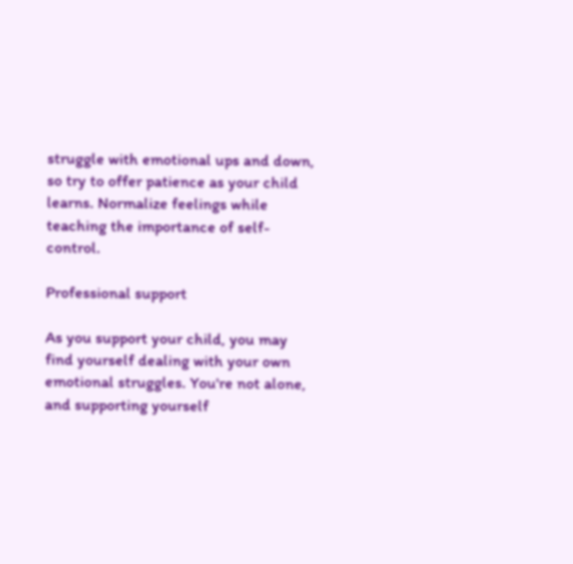struggle with emotional ups and down, so try to offer patience as your child learns. Normalize feelings while teaching the importance of self-control.

Professional support

As you support your child, you may find yourself dealing with your own emotional struggles. You're not alone, and supporting yourself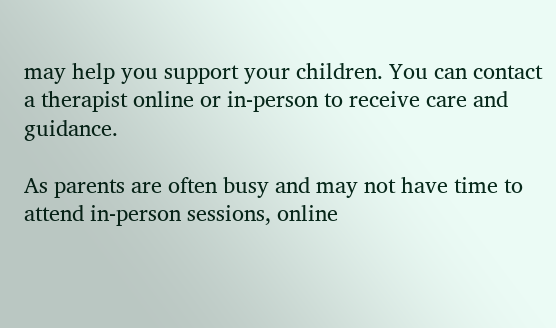may help you support your children. You can contact a therapist online or in-person to receive care and guidance.

As parents are often busy and may not have time to attend in-person sessions, online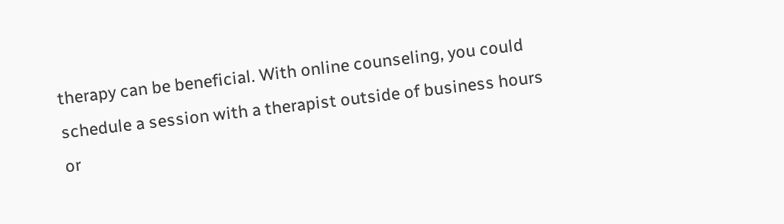therapy can be beneficial. With online counseling, you could schedule a session with a therapist outside of business hours or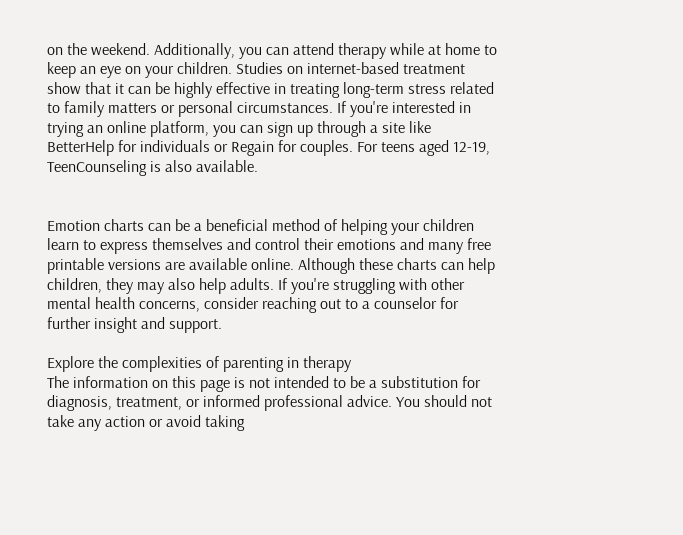on the weekend. Additionally, you can attend therapy while at home to keep an eye on your children. Studies on internet-based treatment show that it can be highly effective in treating long-term stress related to family matters or personal circumstances. If you're interested in trying an online platform, you can sign up through a site like BetterHelp for individuals or Regain for couples. For teens aged 12-19, TeenCounseling is also available.


Emotion charts can be a beneficial method of helping your children learn to express themselves and control their emotions and many free printable versions are available online. Although these charts can help children, they may also help adults. If you're struggling with other mental health concerns, consider reaching out to a counselor for further insight and support.

Explore the complexities of parenting in therapy
The information on this page is not intended to be a substitution for diagnosis, treatment, or informed professional advice. You should not take any action or avoid taking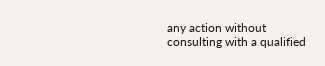any action without consulting with a qualified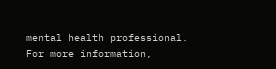mental health professional. For more information,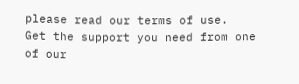please read our terms of use.
Get the support you need from one of our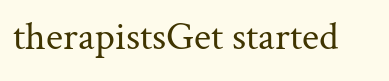therapistsGet started